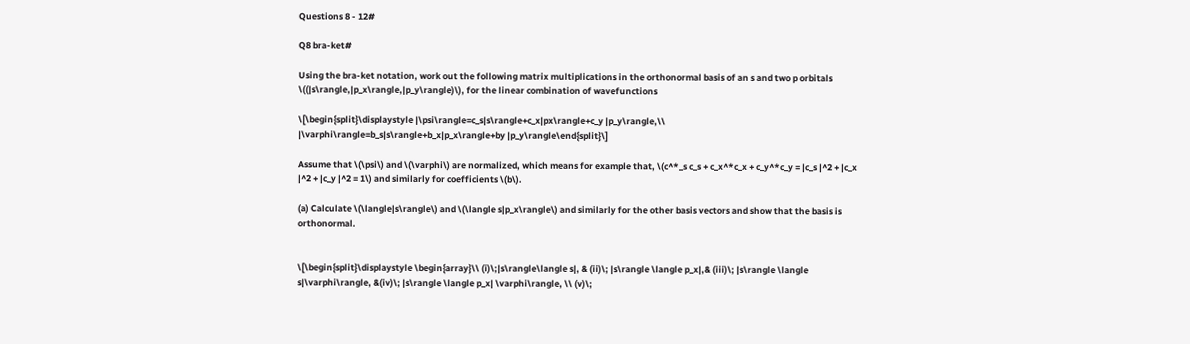Questions 8 - 12#

Q8 bra-ket#

Using the bra-ket notation, work out the following matrix multiplications in the orthonormal basis of an s and two p orbitals \((|s\rangle,|p_x\rangle,|p_y\rangle)\), for the linear combination of wavefunctions

\[\begin{split}\displaystyle |\psi\rangle=c_s|s\rangle+c_x|px\rangle+c_y |p_y\rangle,\\ |\varphi\rangle=b_s|s\rangle+b_x|p_x\rangle+by |p_y\rangle\end{split}\]

Assume that \(\psi\) and \(\varphi\) are normalized, which means for example that, \(c^*_s c_s + c_x^*c_x + c_y^*c_y = |c_s |^2 + |c_x |^2 + |c_y |^2 = 1\) and similarly for coefficients \(b\).

(a) Calculate \(\langle|s\rangle\) and \(\langle s|p_x\rangle\) and similarly for the other basis vectors and show that the basis is orthonormal.


\[\begin{split}\displaystyle \begin{array}\\ (i)\;|s\rangle\langle s|, & (ii)\; |s\rangle \langle p_x|,& (iii)\; |s\rangle \langle s|\varphi\rangle, &(iv)\; |s\rangle \langle p_x| \varphi\rangle, \\ (v)\;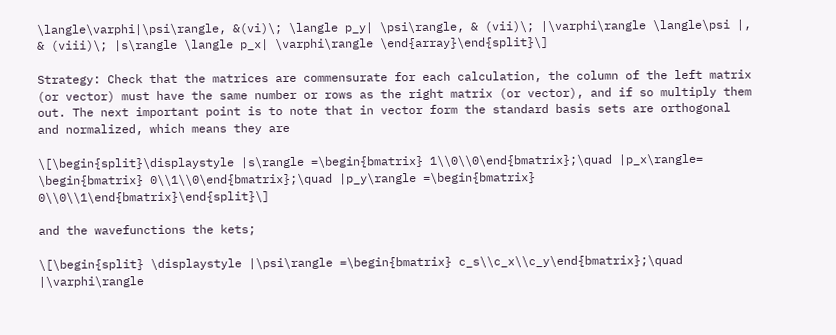\langle\varphi|\psi\rangle, &(vi)\; \langle p_y| \psi\rangle, & (vii)\; |\varphi\rangle \langle\psi |, & (viii)\; |s\rangle \langle p_x| \varphi\rangle \end{array}\end{split}\]

Strategy: Check that the matrices are commensurate for each calculation, the column of the left matrix (or vector) must have the same number or rows as the right matrix (or vector), and if so multiply them out. The next important point is to note that in vector form the standard basis sets are orthogonal and normalized, which means they are

\[\begin{split}\displaystyle |s\rangle =\begin{bmatrix} 1\\0\\0\end{bmatrix};\quad |p_x\rangle= \begin{bmatrix} 0\\1\\0\end{bmatrix};\quad |p_y\rangle =\begin{bmatrix} 0\\0\\1\end{bmatrix}\end{split}\]

and the wavefunctions the kets;

\[\begin{split} \displaystyle |\psi\rangle =\begin{bmatrix} c_s\\c_x\\c_y\end{bmatrix};\quad |\varphi\rangle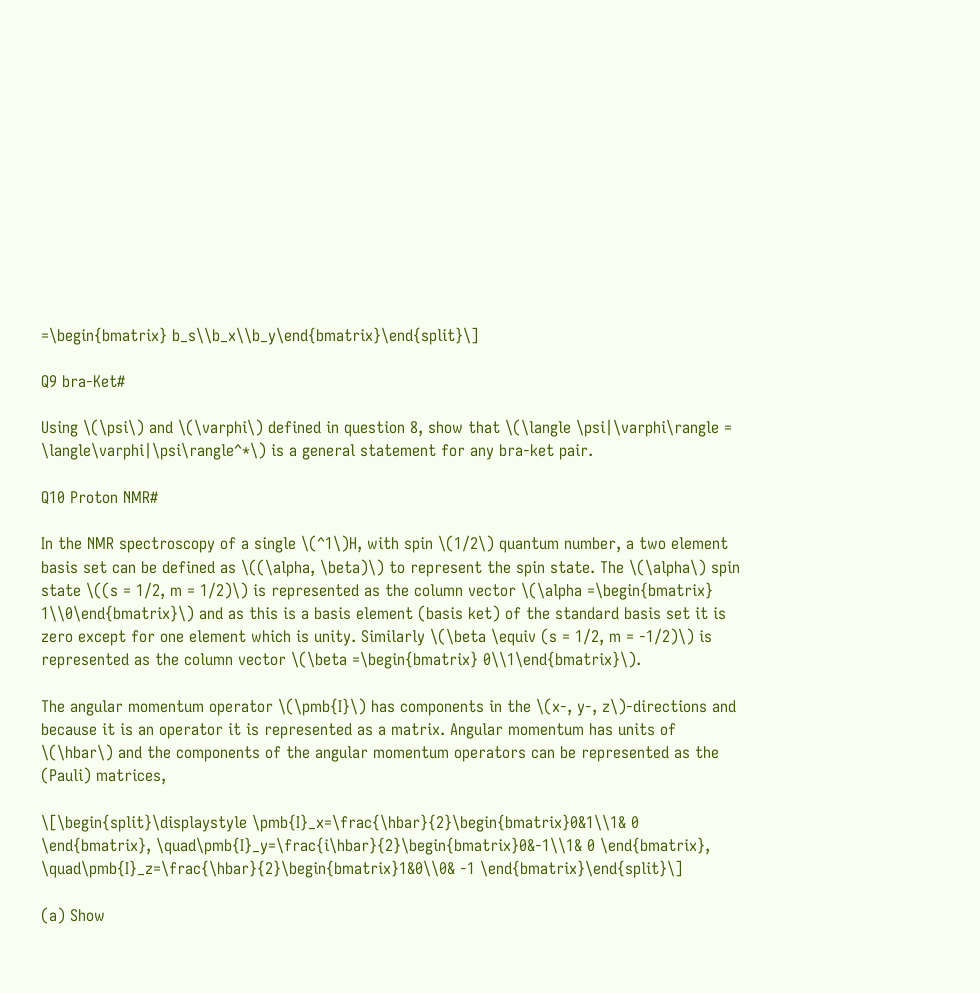=\begin{bmatrix} b_s\\b_x\\b_y\end{bmatrix}\end{split}\]

Q9 bra-Ket#

Using \(\psi\) and \(\varphi\) defined in question 8, show that \(\langle \psi|\varphi\rangle = \langle\varphi|\psi\rangle^*\) is a general statement for any bra-ket pair.

Q10 Proton NMR#

In the NMR spectroscopy of a single \(^1\)H, with spin \(1/2\) quantum number, a two element basis set can be defined as \((\alpha, \beta)\) to represent the spin state. The \(\alpha\) spin state \((s = 1/2, m = 1/2)\) is represented as the column vector \(\alpha =\begin{bmatrix} 1\\0\end{bmatrix}\) and as this is a basis element (basis ket) of the standard basis set it is zero except for one element which is unity. Similarly \(\beta \equiv (s = 1/2, m = -1/2)\) is represented as the column vector \(\beta =\begin{bmatrix} 0\\1\end{bmatrix}\).

The angular momentum operator \(\pmb{I}\) has components in the \(x-, y-, z\)-directions and because it is an operator it is represented as a matrix. Angular momentum has units of \(\hbar\) and the components of the angular momentum operators can be represented as the (Pauli) matrices,

\[\begin{split}\displaystyle \pmb{I}_x=\frac{\hbar}{2}\begin{bmatrix}0&1\\1& 0 \end{bmatrix}, \quad\pmb{I}_y=\frac{i\hbar}{2}\begin{bmatrix}0&-1\\1& 0 \end{bmatrix}, \quad\pmb{I}_z=\frac{\hbar}{2}\begin{bmatrix}1&0\\0& -1 \end{bmatrix}\end{split}\]

(a) Show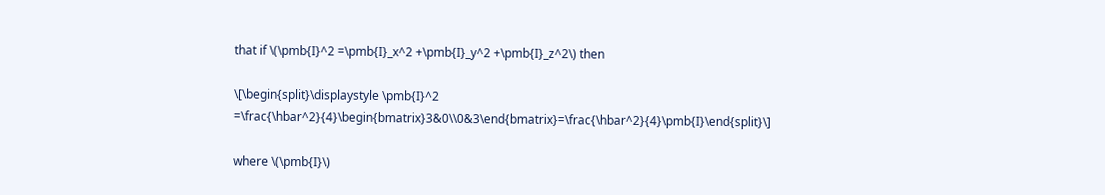that if \(\pmb{I}^2 =\pmb{I}_x^2 +\pmb{I}_y^2 +\pmb{I}_z^2\) then

\[\begin{split}\displaystyle \pmb{I}^2 =\frac{\hbar^2}{4}\begin{bmatrix}3&0\\0&3\end{bmatrix}=\frac{\hbar^2}{4}\pmb{I}\end{split}\]

where \(\pmb{I}\)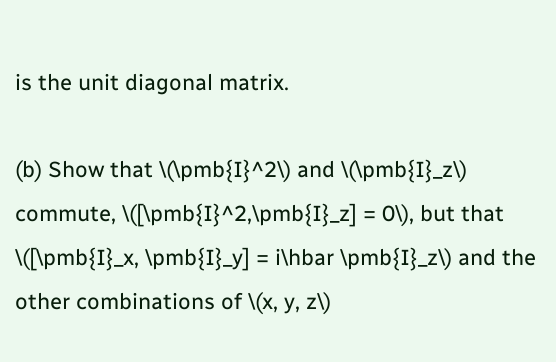is the unit diagonal matrix.

(b) Show that \(\pmb{I}^2\) and \(\pmb{I}_z\) commute, \([\pmb{I}^2,\pmb{I}_z] = 0\), but that \([\pmb{I}_x, \pmb{I}_y] = i\hbar \pmb{I}_z\) and the other combinations of \(x, y, z\)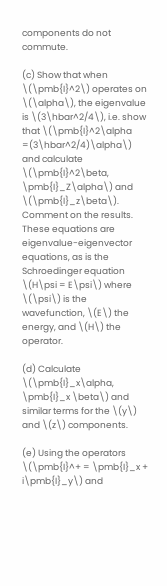components do not commute.

(c) Show that when \(\pmb{I}^2\) operates on \(\alpha\), the eigenvalue is \(3\hbar^2/4\), i.e. show that \(\pmb{I}^2\alpha =(3\hbar^2/4)\alpha\) and calculate \(\pmb{I}^2\beta, \pmb{I}_Z\alpha\) and \(\pmb{I}_z\beta\). Comment on the results. These equations are eigenvalue-eigenvector equations, as is the Schroedinger equation \(H\psi = E\psi\) where \(\psi\) is the wavefunction, \(E\) the energy, and \(H\) the operator.

(d) Calculate \(\pmb{I}_x\alpha, \pmb{I}_x \beta\) and similar terms for the \(y\) and \(z\) components.

(e) Using the operators \(\pmb{I}^+ = \pmb{I}_x + i\pmb{I}_y\) and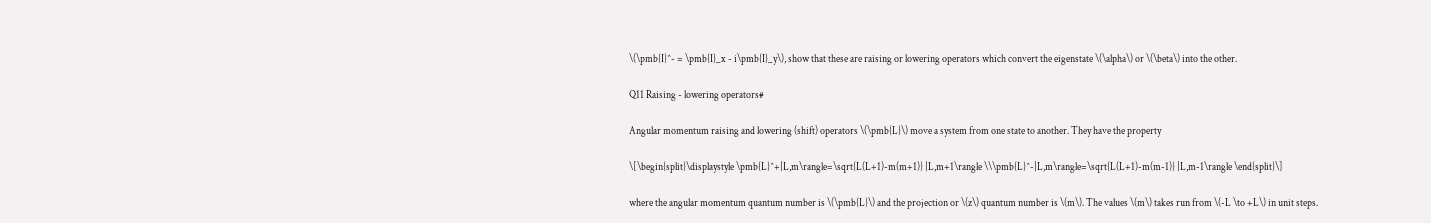\(\pmb{I}^- = \pmb{I}_x - i\pmb{I}_y\), show that these are raising or lowering operators which convert the eigenstate \(\alpha\) or \(\beta\) into the other.

Q11 Raising - lowering operators#

Angular momentum raising and lowering (shift) operators \(\pmb{L}\) move a system from one state to another. They have the property

\[\begin{split}\displaystyle \pmb{L}^+|L,m\rangle=\sqrt{L(L+1)-m(m+1)} |L,m+1\rangle \\\pmb{L}^-|L,m\rangle=\sqrt{L(L+1)-m(m-1)} |L,m-1\rangle \end{split}\]

where the angular momentum quantum number is \(\pmb{L}\) and the projection or \(z\) quantum number is \(m\). The values \(m\) takes run from \(-L \to +L\) in unit steps.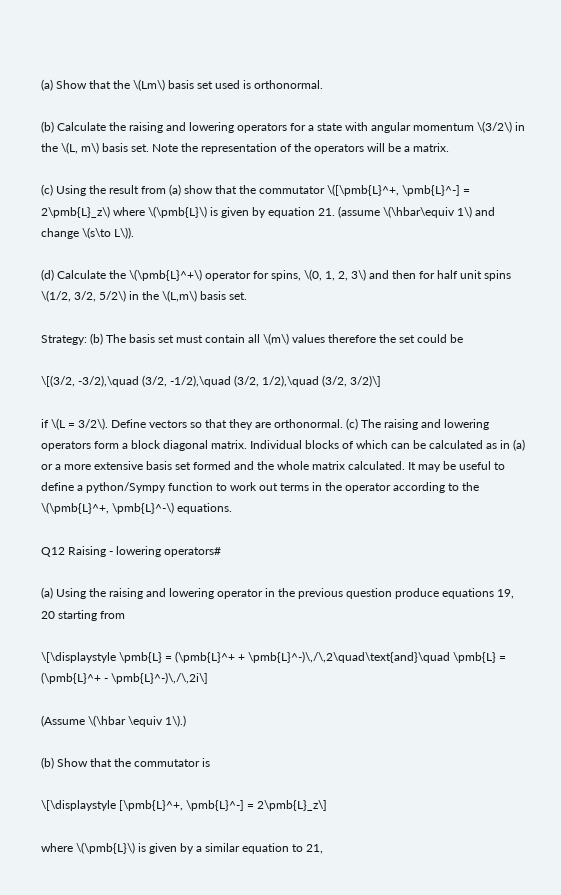(a) Show that the \(Lm\) basis set used is orthonormal.

(b) Calculate the raising and lowering operators for a state with angular momentum \(3/2\) in the \(L, m\) basis set. Note the representation of the operators will be a matrix.

(c) Using the result from (a) show that the commutator \([\pmb{L}^+, \pmb{L}^-] = 2\pmb{L}_z\) where \(\pmb{L}\) is given by equation 21. (assume \(\hbar\equiv 1\) and change \(s\to L\)).

(d) Calculate the \(\pmb{L}^+\) operator for spins, \(0, 1, 2, 3\) and then for half unit spins \(1/2, 3/2, 5/2\) in the \(L,m\) basis set.

Strategy: (b) The basis set must contain all \(m\) values therefore the set could be

\[(3/2, -3/2),\quad (3/2, -1/2),\quad (3/2, 1/2),\quad (3/2, 3/2)\]

if \(L = 3/2\). Define vectors so that they are orthonormal. (c) The raising and lowering operators form a block diagonal matrix. Individual blocks of which can be calculated as in (a) or a more extensive basis set formed and the whole matrix calculated. It may be useful to define a python/Sympy function to work out terms in the operator according to the \(\pmb{L}^+, \pmb{L}^-\) equations.

Q12 Raising - lowering operators#

(a) Using the raising and lowering operator in the previous question produce equations 19, 20 starting from

\[\displaystyle \pmb{L} = (\pmb{L}^+ + \pmb{L}^-)\,/\,2\quad\text{and}\quad \pmb{L} = (\pmb{L}^+ - \pmb{L}^-)\,/\,2i\]

(Assume \(\hbar \equiv 1\).)

(b) Show that the commutator is

\[\displaystyle [\pmb{L}^+, \pmb{L}^-] = 2\pmb{L}_z\]

where \(\pmb{L}\) is given by a similar equation to 21,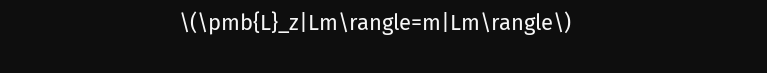\(\pmb{L}_z|Lm\rangle=m|Lm\rangle\)